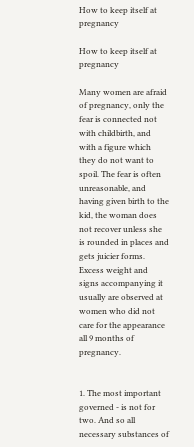How to keep itself at pregnancy

How to keep itself at pregnancy

Many women are afraid of pregnancy, only the fear is connected not with childbirth, and with a figure which they do not want to spoil. The fear is often unreasonable, and having given birth to the kid, the woman does not recover unless she is rounded in places and gets juicier forms. Excess weight and signs accompanying it usually are observed at women who did not care for the appearance all 9 months of pregnancy.


1. The most important governed - is not for two. And so all necessary substances of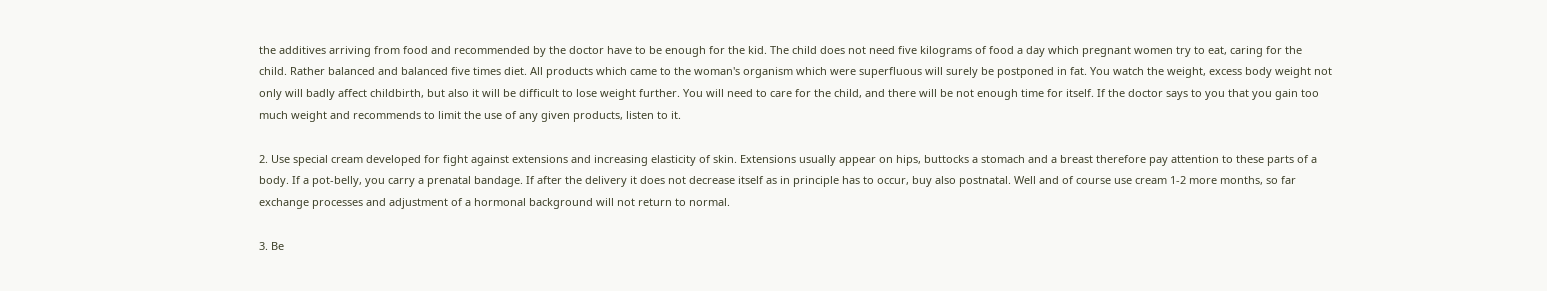the additives arriving from food and recommended by the doctor have to be enough for the kid. The child does not need five kilograms of food a day which pregnant women try to eat, caring for the child. Rather balanced and balanced five times diet. All products which came to the woman's organism which were superfluous will surely be postponed in fat. You watch the weight, excess body weight not only will badly affect childbirth, but also it will be difficult to lose weight further. You will need to care for the child, and there will be not enough time for itself. If the doctor says to you that you gain too much weight and recommends to limit the use of any given products, listen to it.

2. Use special cream developed for fight against extensions and increasing elasticity of skin. Extensions usually appear on hips, buttocks a stomach and a breast therefore pay attention to these parts of a body. If a pot-belly, you carry a prenatal bandage. If after the delivery it does not decrease itself as in principle has to occur, buy also postnatal. Well and of course use cream 1-2 more months, so far exchange processes and adjustment of a hormonal background will not return to normal.

3. Be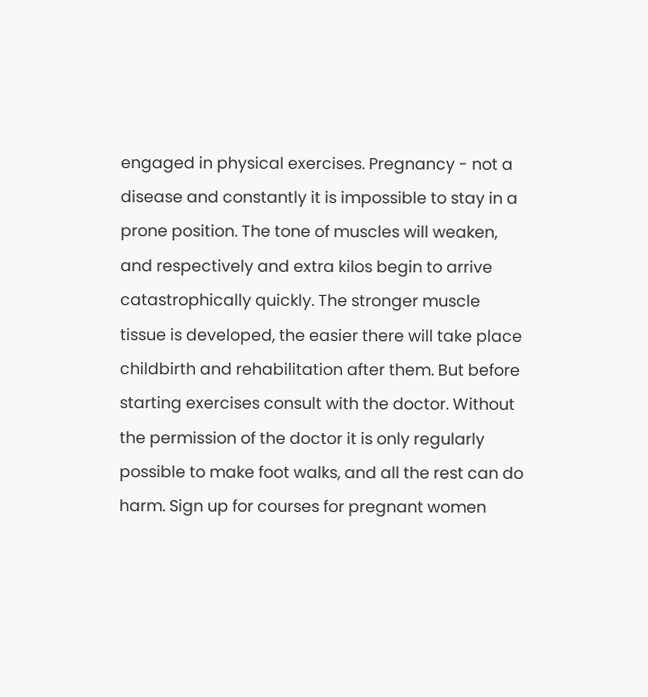engaged in physical exercises. Pregnancy - not a disease and constantly it is impossible to stay in a prone position. The tone of muscles will weaken, and respectively and extra kilos begin to arrive catastrophically quickly. The stronger muscle tissue is developed, the easier there will take place childbirth and rehabilitation after them. But before starting exercises consult with the doctor. Without the permission of the doctor it is only regularly possible to make foot walks, and all the rest can do harm. Sign up for courses for pregnant women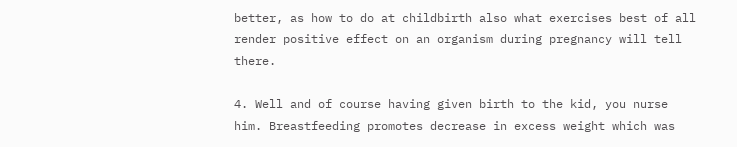better, as how to do at childbirth also what exercises best of all render positive effect on an organism during pregnancy will tell there.

4. Well and of course having given birth to the kid, you nurse him. Breastfeeding promotes decrease in excess weight which was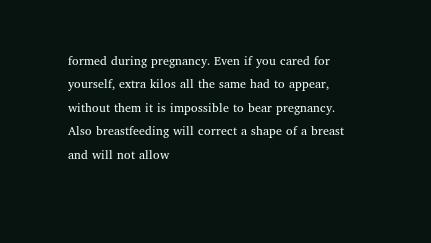formed during pregnancy. Even if you cared for yourself, extra kilos all the same had to appear, without them it is impossible to bear pregnancy. Also breastfeeding will correct a shape of a breast and will not allow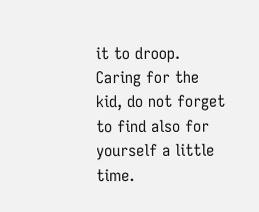it to droop. Caring for the kid, do not forget to find also for yourself a little time.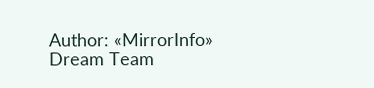Author: «MirrorInfo» Dream Team